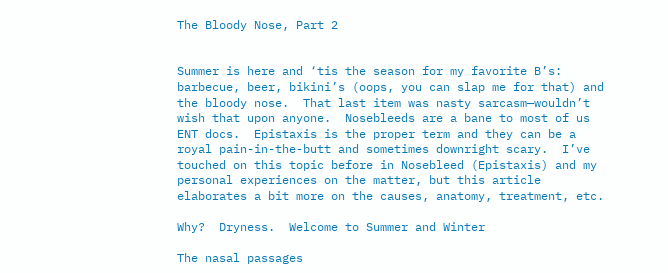The Bloody Nose, Part 2


Summer is here and ‘tis the season for my favorite B’s: barbecue, beer, bikini’s (oops, you can slap me for that) and the bloody nose.  That last item was nasty sarcasm—wouldn’t wish that upon anyone.  Nosebleeds are a bane to most of us ENT docs.  Epistaxis is the proper term and they can be a royal pain-in-the-butt and sometimes downright scary.  I’ve touched on this topic before in Nosebleed (Epistaxis) and my personal experiences on the matter, but this article elaborates a bit more on the causes, anatomy, treatment, etc.

Why?  Dryness.  Welcome to Summer and Winter

The nasal passages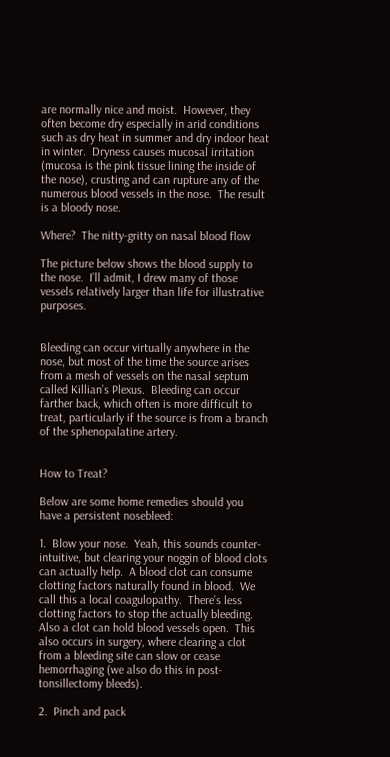are normally nice and moist.  However, they often become dry especially in arid conditions such as dry heat in summer and dry indoor heat in winter.  Dryness causes mucosal irritation (mucosa is the pink tissue lining the inside of the nose), crusting and can rupture any of the numerous blood vessels in the nose.  The result is a bloody nose.

Where?  The nitty-gritty on nasal blood flow

The picture below shows the blood supply to the nose.  I’ll admit, I drew many of those vessels relatively larger than life for illustrative purposes.


Bleeding can occur virtually anywhere in the nose, but most of the time the source arises from a mesh of vessels on the nasal septum called Killian’s Plexus.  Bleeding can occur farther back, which often is more difficult to treat, particularly if the source is from a branch of the sphenopalatine artery.


How to Treat?

Below are some home remedies should you have a persistent nosebleed:

1.  Blow your nose.  Yeah, this sounds counter-intuitive, but clearing your noggin of blood clots can actually help.  A blood clot can consume clotting factors naturally found in blood.  We call this a local coagulopathy.  There’s less clotting factors to stop the actually bleeding.  Also a clot can hold blood vessels open.  This also occurs in surgery, where clearing a clot from a bleeding site can slow or cease hemorrhaging (we also do this in post-tonsillectomy bleeds).

2.  Pinch and pack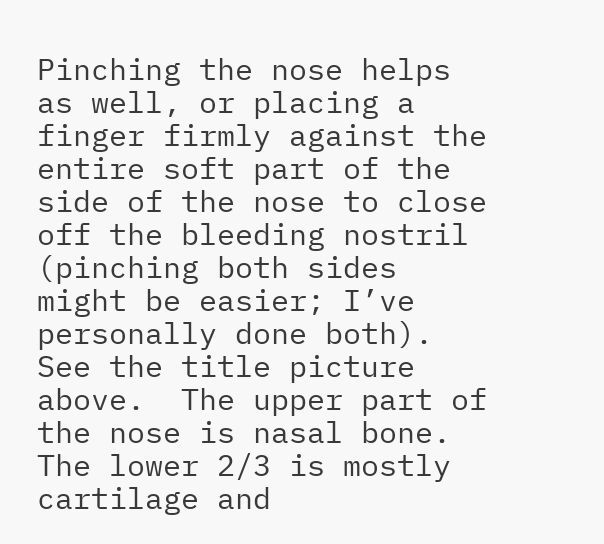Pinching the nose helps as well, or placing a finger firmly against the entire soft part of the side of the nose to close off the bleeding nostril (pinching both sides might be easier; I’ve personally done both).  See the title picture above.  The upper part of the nose is nasal bone.  The lower 2/3 is mostly cartilage and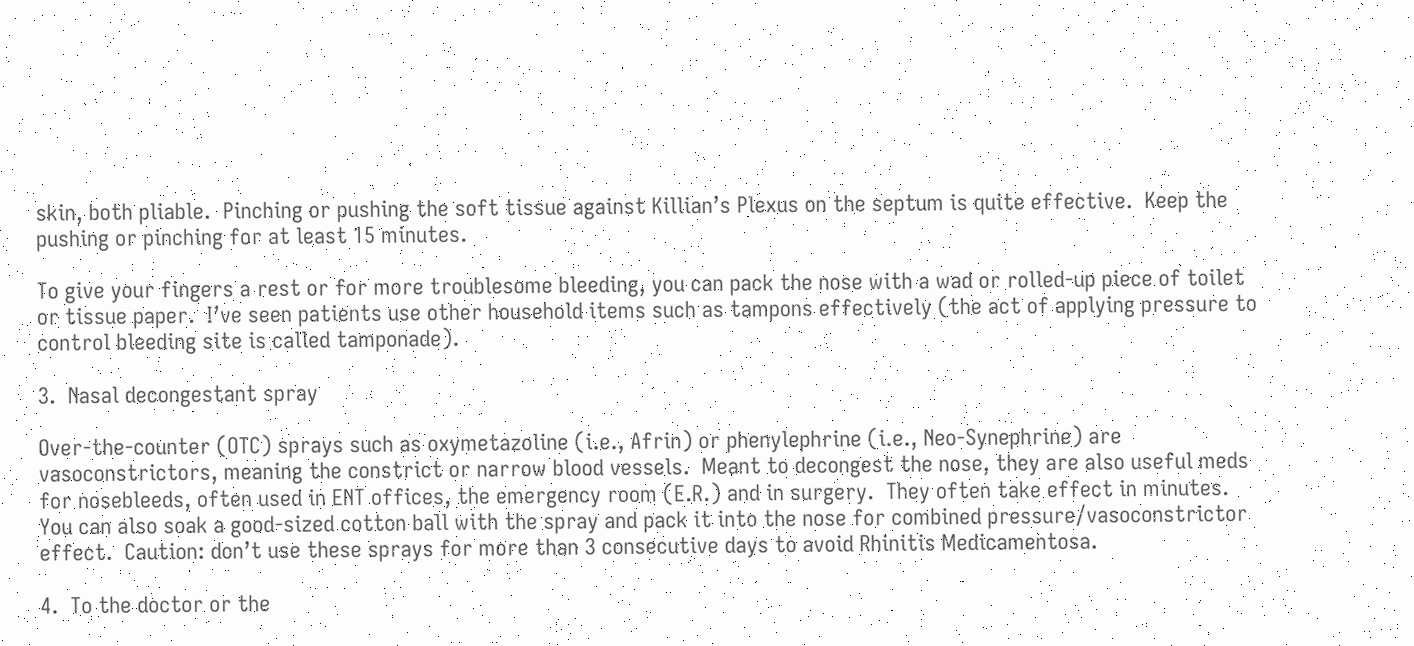skin, both pliable.  Pinching or pushing the soft tissue against Killian’s Plexus on the septum is quite effective.  Keep the pushing or pinching for at least 15 minutes.

To give your fingers a rest or for more troublesome bleeding, you can pack the nose with a wad or rolled-up piece of toilet or tissue paper.  I’ve seen patients use other household items such as tampons effectively (the act of applying pressure to control bleeding site is called tamponade).

3.  Nasal decongestant spray

Over-the-counter (OTC) sprays such as oxymetazoline (i.e., Afrin) or phenylephrine (i.e., Neo-Synephrine) are vasoconstrictors, meaning the constrict or narrow blood vessels.  Meant to decongest the nose, they are also useful meds for nosebleeds, often used in ENT offices, the emergency room (E.R.) and in surgery.  They often take effect in minutes.  You can also soak a good-sized cotton ball with the spray and pack it into the nose for combined pressure/vasoconstrictor effect.  Caution: don’t use these sprays for more than 3 consecutive days to avoid Rhinitis Medicamentosa.

4.  To the doctor or the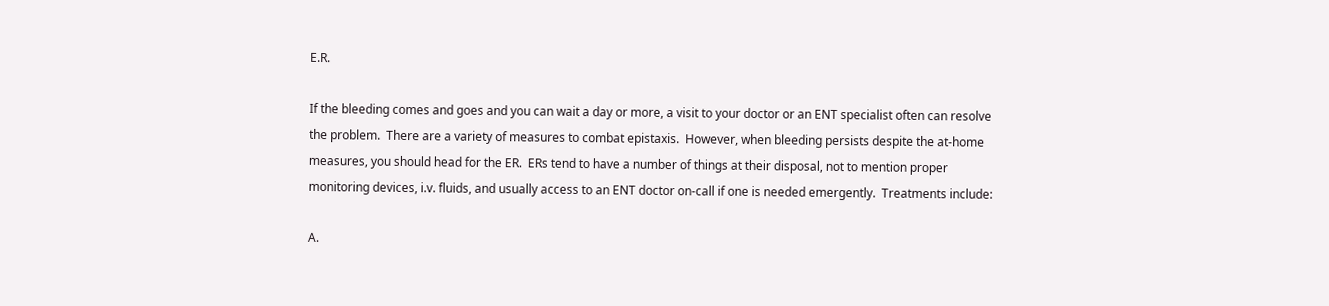E.R.

If the bleeding comes and goes and you can wait a day or more, a visit to your doctor or an ENT specialist often can resolve the problem.  There are a variety of measures to combat epistaxis.  However, when bleeding persists despite the at-home measures, you should head for the ER.  ERs tend to have a number of things at their disposal, not to mention proper monitoring devices, i.v. fluids, and usually access to an ENT doctor on-call if one is needed emergently.  Treatments include:

A.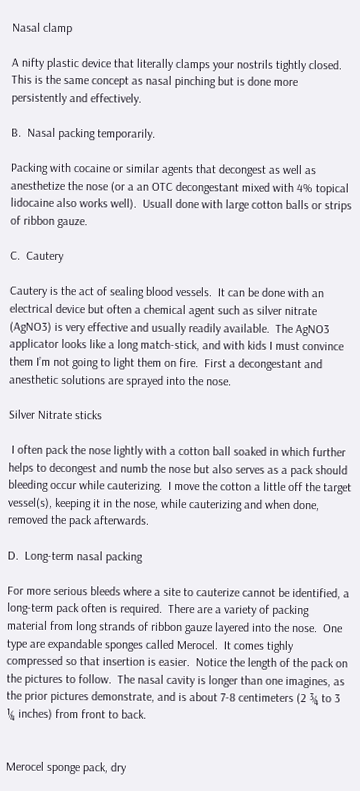Nasal clamp

A nifty plastic device that literally clamps your nostrils tightly closed.  This is the same concept as nasal pinching but is done more persistently and effectively.

B.  Nasal packing temporarily.

Packing with cocaine or similar agents that decongest as well as anesthetize the nose (or a an OTC decongestant mixed with 4% topical lidocaine also works well).  Usuall done with large cotton balls or strips of ribbon gauze.

C.  Cautery

Cautery is the act of sealing blood vessels.  It can be done with an electrical device but often a chemical agent such as silver nitrate (AgNO3) is very effective and usually readily available.  The AgNO3 applicator looks like a long match-stick, and with kids I must convince them I’m not going to light them on fire.  First a decongestant and anesthetic solutions are sprayed into the nose.

Silver Nitrate sticks

 I often pack the nose lightly with a cotton ball soaked in which further helps to decongest and numb the nose but also serves as a pack should bleeding occur while cauterizing.  I move the cotton a little off the target vessel(s), keeping it in the nose, while cauterizing and when done, removed the pack afterwards.

D.  Long-term nasal packing

For more serious bleeds where a site to cauterize cannot be identified, a long-term pack often is required.  There are a variety of packing material from long strands of ribbon gauze layered into the nose.  One type are expandable sponges called Merocel.  It comes tighly compressed so that insertion is easier.  Notice the length of the pack on the pictures to follow.  The nasal cavity is longer than one imagines, as the prior pictures demonstrate, and is about 7-8 centimeters (2 ¾ to 3 ¼ inches) from front to back.


Merocel sponge pack, dry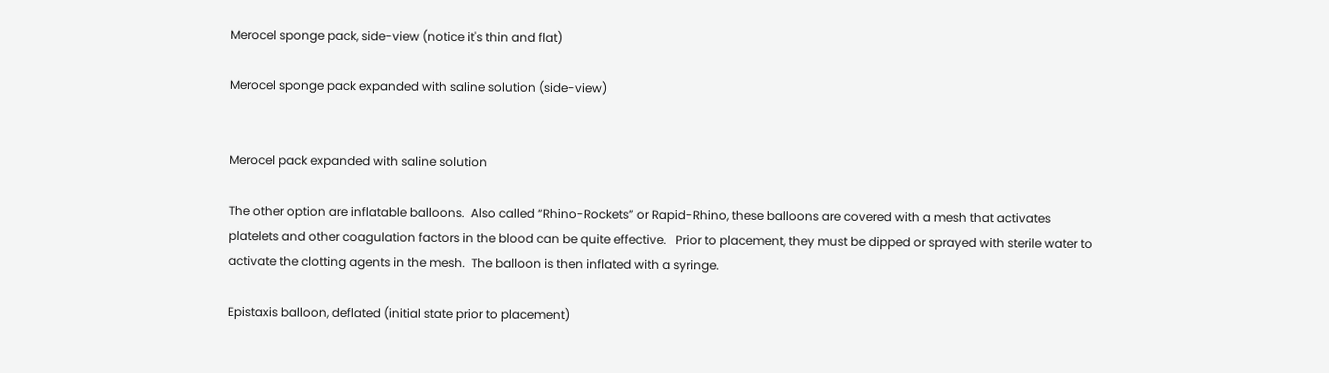Merocel sponge pack, side-view (notice it's thin and flat)

Merocel sponge pack expanded with saline solution (side-view)


Merocel pack expanded with saline solution

The other option are inflatable balloons.  Also called “Rhino-Rockets” or Rapid-Rhino, these balloons are covered with a mesh that activates platelets and other coagulation factors in the blood can be quite effective.   Prior to placement, they must be dipped or sprayed with sterile water to activate the clotting agents in the mesh.  The balloon is then inflated with a syringe.

Epistaxis balloon, deflated (initial state prior to placement)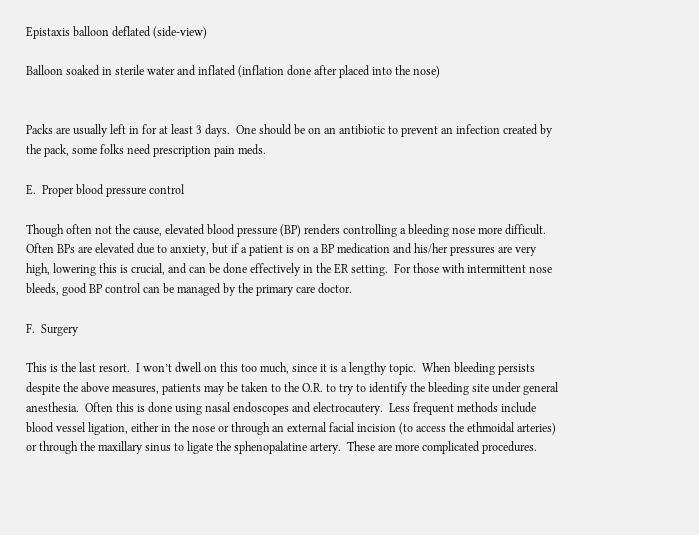Epistaxis balloon deflated (side-view)

Balloon soaked in sterile water and inflated (inflation done after placed into the nose)


Packs are usually left in for at least 3 days.  One should be on an antibiotic to prevent an infection created by the pack, some folks need prescription pain meds.

E.  Proper blood pressure control

Though often not the cause, elevated blood pressure (BP) renders controlling a bleeding nose more difficult.  Often BPs are elevated due to anxiety, but if a patient is on a BP medication and his/her pressures are very high, lowering this is crucial, and can be done effectively in the ER setting.  For those with intermittent nose bleeds, good BP control can be managed by the primary care doctor.

F.  Surgery

This is the last resort.  I won’t dwell on this too much, since it is a lengthy topic.  When bleeding persists despite the above measures, patients may be taken to the O.R. to try to identify the bleeding site under general anesthesia.  Often this is done using nasal endoscopes and electrocautery.  Less frequent methods include blood vessel ligation, either in the nose or through an external facial incision (to access the ethmoidal arteries) or through the maxillary sinus to ligate the sphenopalatine artery.  These are more complicated procedures.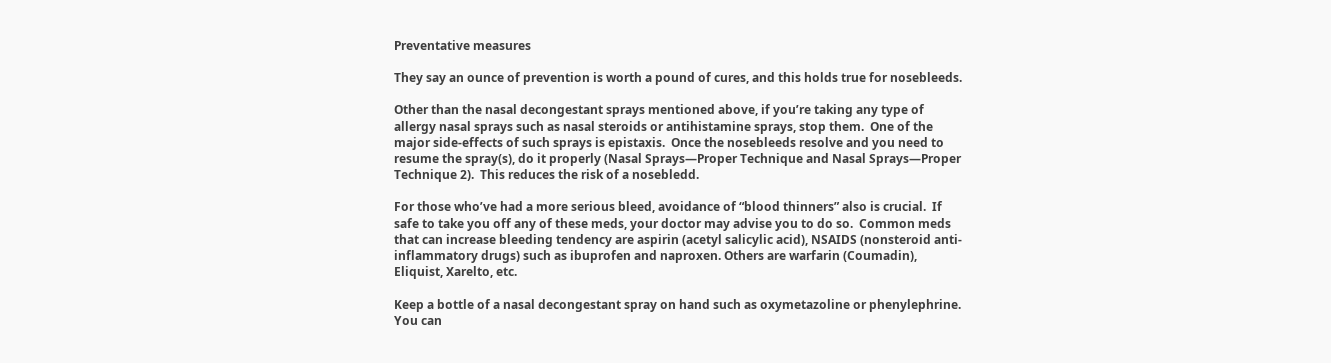Preventative measures

They say an ounce of prevention is worth a pound of cures, and this holds true for nosebleeds.

Other than the nasal decongestant sprays mentioned above, if you’re taking any type of allergy nasal sprays such as nasal steroids or antihistamine sprays, stop them.  One of the major side-effects of such sprays is epistaxis.  Once the nosebleeds resolve and you need to resume the spray(s), do it properly (Nasal Sprays—Proper Technique and Nasal Sprays—Proper Technique 2).  This reduces the risk of a nosebledd.

For those who’ve had a more serious bleed, avoidance of “blood thinners” also is crucial.  If safe to take you off any of these meds, your doctor may advise you to do so.  Common meds that can increase bleeding tendency are aspirin (acetyl salicylic acid), NSAIDS (nonsteroid anti-inflammatory drugs) such as ibuprofen and naproxen. Others are warfarin (Coumadin), Eliquist, Xarelto, etc.

Keep a bottle of a nasal decongestant spray on hand such as oxymetazoline or phenylephrine.  You can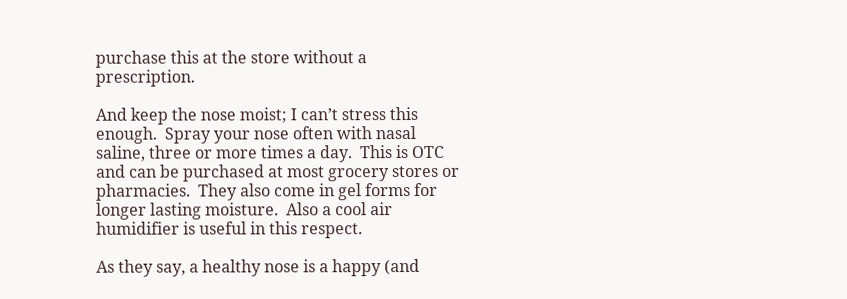purchase this at the store without a prescription.

And keep the nose moist; I can’t stress this enough.  Spray your nose often with nasal saline, three or more times a day.  This is OTC and can be purchased at most grocery stores or pharmacies.  They also come in gel forms for longer lasting moisture.  Also a cool air humidifier is useful in this respect.

As they say, a healthy nose is a happy (and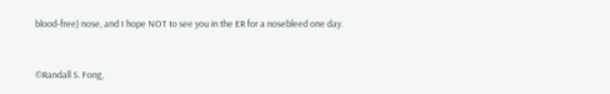blood-free) nose, and I hope NOT to see you in the ER for a nosebleed one day.


©Randall S. Fong,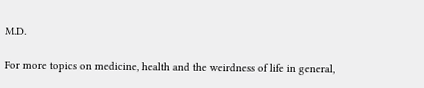M.D.

For more topics on medicine, health and the weirdness of life in general,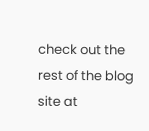check out the rest of the blog site at